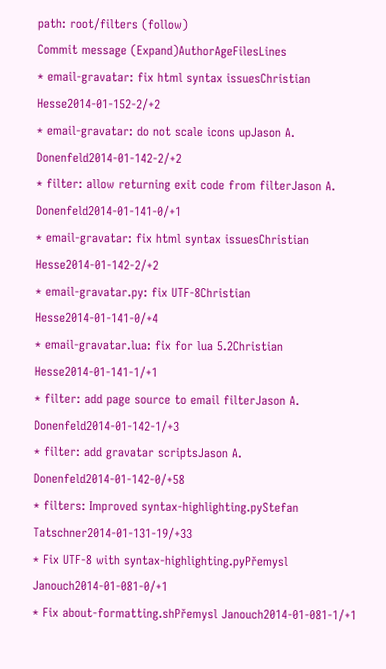path: root/filters (follow)
Commit message (Expand)AuthorAgeFilesLines
* email-gravatar: fix html syntax issuesChristian Hesse2014-01-152-2/+2
* email-gravatar: do not scale icons upJason A. Donenfeld2014-01-142-2/+2
* filter: allow returning exit code from filterJason A. Donenfeld2014-01-141-0/+1
* email-gravatar: fix html syntax issuesChristian Hesse2014-01-142-2/+2
* email-gravatar.py: fix UTF-8Christian Hesse2014-01-141-0/+4
* email-gravatar.lua: fix for lua 5.2Christian Hesse2014-01-141-1/+1
* filter: add page source to email filterJason A. Donenfeld2014-01-142-1/+3
* filter: add gravatar scriptsJason A. Donenfeld2014-01-142-0/+58
* filters: Improved syntax-highlighting.pyStefan Tatschner2014-01-131-19/+33
* Fix UTF-8 with syntax-highlighting.pyPřemysl Janouch2014-01-081-0/+1
* Fix about-formatting.shPřemysl Janouch2014-01-081-1/+1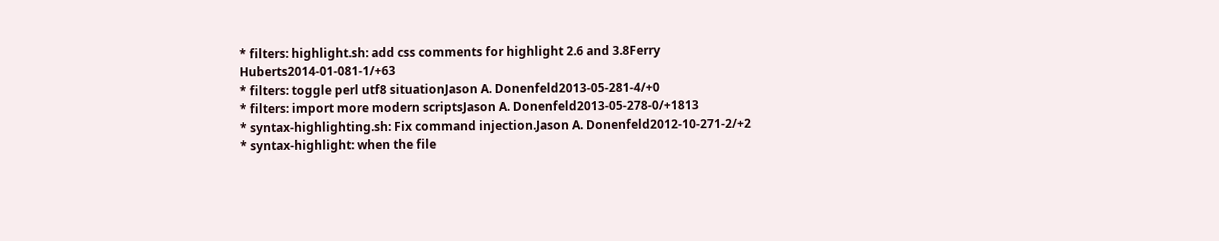* filters: highlight.sh: add css comments for highlight 2.6 and 3.8Ferry Huberts2014-01-081-1/+63
* filters: toggle perl utf8 situationJason A. Donenfeld2013-05-281-4/+0
* filters: import more modern scriptsJason A. Donenfeld2013-05-278-0/+1813
* syntax-highlighting.sh: Fix command injection.Jason A. Donenfeld2012-10-271-2/+2
* syntax-highlight: when the file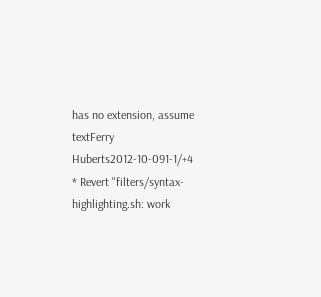has no extension, assume textFerry Huberts2012-10-091-1/+4
* Revert "filters/syntax-highlighting.sh: work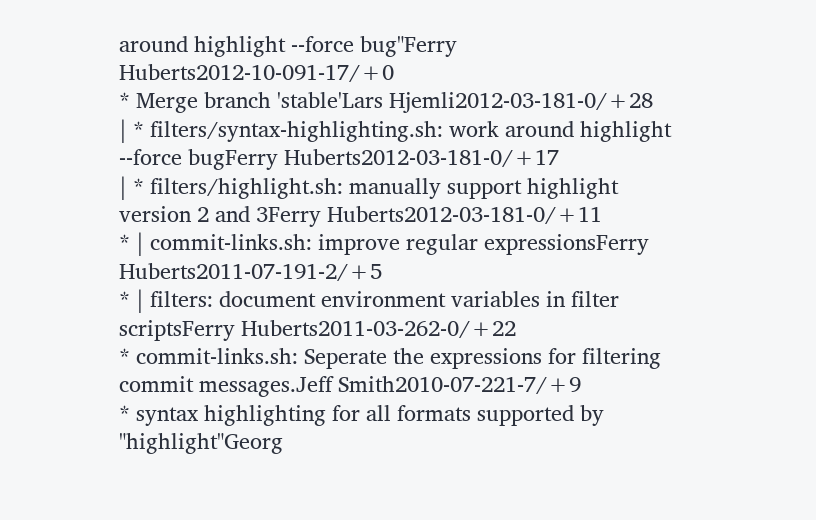around highlight --force bug"Ferry Huberts2012-10-091-17/+0
* Merge branch 'stable'Lars Hjemli2012-03-181-0/+28
| * filters/syntax-highlighting.sh: work around highlight --force bugFerry Huberts2012-03-181-0/+17
| * filters/highlight.sh: manually support highlight version 2 and 3Ferry Huberts2012-03-181-0/+11
* | commit-links.sh: improve regular expressionsFerry Huberts2011-07-191-2/+5
* | filters: document environment variables in filter scriptsFerry Huberts2011-03-262-0/+22
* commit-links.sh: Seperate the expressions for filtering commit messages.Jeff Smith2010-07-221-7/+9
* syntax highlighting for all formats supported by "highlight"Georg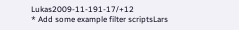Lukas2009-11-191-17/+12
* Add some example filter scriptsLars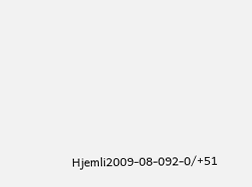Hjemli2009-08-092-0/+51